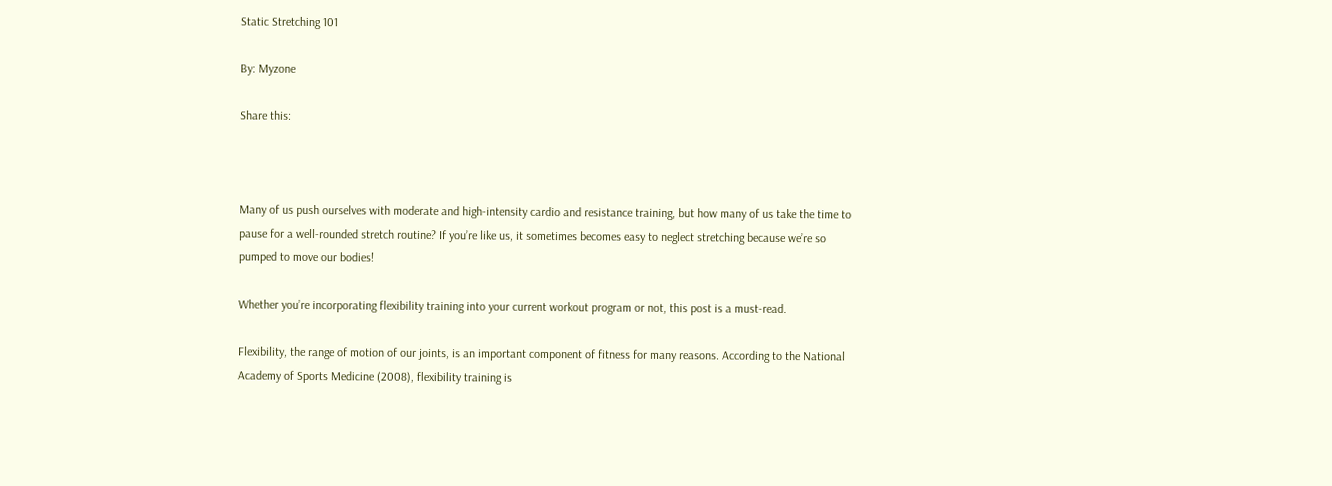Static Stretching 101

By: Myzone

Share this:



Many of us push ourselves with moderate and high-intensity cardio and resistance training, but how many of us take the time to pause for a well-rounded stretch routine? If you’re like us, it sometimes becomes easy to neglect stretching because we’re so pumped to move our bodies!

Whether you’re incorporating flexibility training into your current workout program or not, this post is a must-read.

Flexibility, the range of motion of our joints, is an important component of fitness for many reasons. According to the National Academy of Sports Medicine (2008), flexibility training is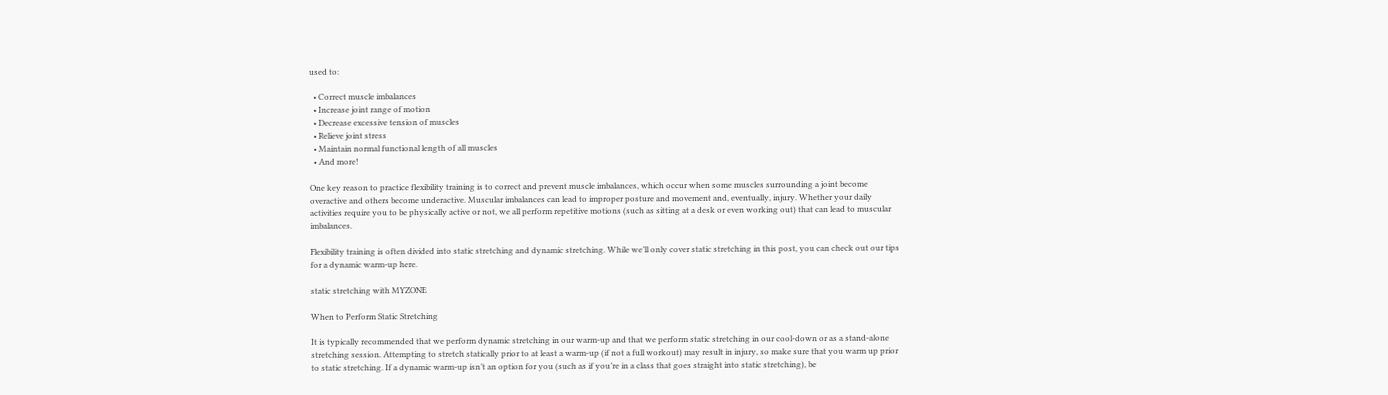used to:

  • Correct muscle imbalances
  • Increase joint range of motion
  • Decrease excessive tension of muscles
  • Relieve joint stress
  • Maintain normal functional length of all muscles
  • And more!

One key reason to practice flexibility training is to correct and prevent muscle imbalances, which occur when some muscles surrounding a joint become overactive and others become underactive. Muscular imbalances can lead to improper posture and movement and, eventually, injury. Whether your daily activities require you to be physically active or not, we all perform repetitive motions (such as sitting at a desk or even working out) that can lead to muscular imbalances.

Flexibility training is often divided into static stretching and dynamic stretching. While we’ll only cover static stretching in this post, you can check out our tips for a dynamic warm-up here.

static stretching with MYZONE

When to Perform Static Stretching

It is typically recommended that we perform dynamic stretching in our warm-up and that we perform static stretching in our cool-down or as a stand-alone stretching session. Attempting to stretch statically prior to at least a warm-up (if not a full workout) may result in injury, so make sure that you warm up prior to static stretching. If a dynamic warm-up isn’t an option for you (such as if you’re in a class that goes straight into static stretching), be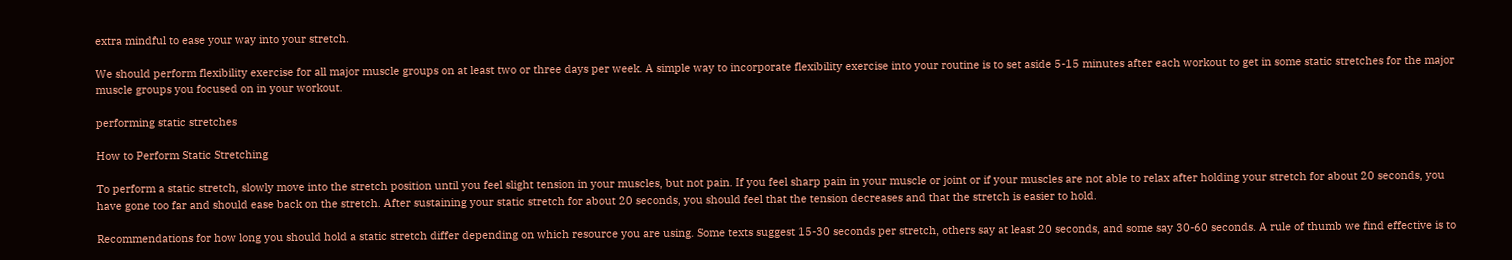extra mindful to ease your way into your stretch.

We should perform flexibility exercise for all major muscle groups on at least two or three days per week. A simple way to incorporate flexibility exercise into your routine is to set aside 5-15 minutes after each workout to get in some static stretches for the major muscle groups you focused on in your workout.

performing static stretches

How to Perform Static Stretching

To perform a static stretch, slowly move into the stretch position until you feel slight tension in your muscles, but not pain. If you feel sharp pain in your muscle or joint or if your muscles are not able to relax after holding your stretch for about 20 seconds, you have gone too far and should ease back on the stretch. After sustaining your static stretch for about 20 seconds, you should feel that the tension decreases and that the stretch is easier to hold.

Recommendations for how long you should hold a static stretch differ depending on which resource you are using. Some texts suggest 15-30 seconds per stretch, others say at least 20 seconds, and some say 30-60 seconds. A rule of thumb we find effective is to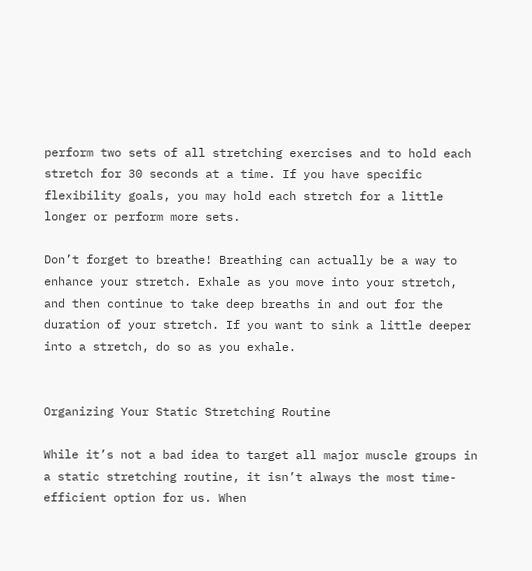perform two sets of all stretching exercises and to hold each stretch for 30 seconds at a time. If you have specific flexibility goals, you may hold each stretch for a little longer or perform more sets.

Don’t forget to breathe! Breathing can actually be a way to enhance your stretch. Exhale as you move into your stretch, and then continue to take deep breaths in and out for the duration of your stretch. If you want to sink a little deeper into a stretch, do so as you exhale.


Organizing Your Static Stretching Routine

While it’s not a bad idea to target all major muscle groups in a static stretching routine, it isn’t always the most time-efficient option for us. When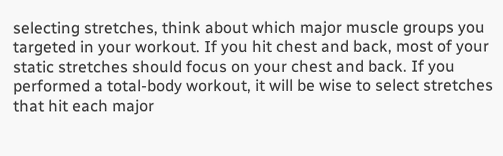selecting stretches, think about which major muscle groups you targeted in your workout. If you hit chest and back, most of your static stretches should focus on your chest and back. If you performed a total-body workout, it will be wise to select stretches that hit each major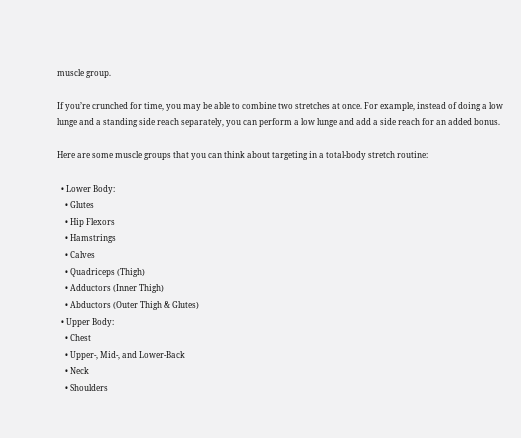muscle group.

If you’re crunched for time, you may be able to combine two stretches at once. For example, instead of doing a low lunge and a standing side reach separately, you can perform a low lunge and add a side reach for an added bonus.

Here are some muscle groups that you can think about targeting in a total-body stretch routine:

  • Lower Body:
    • Glutes
    • Hip Flexors
    • Hamstrings
    • Calves
    • Quadriceps (Thigh)
    • Adductors (Inner Thigh)
    • Abductors (Outer Thigh & Glutes)
  • Upper Body:
    • Chest
    • Upper-, Mid-, and Lower-Back
    • Neck
    • Shoulders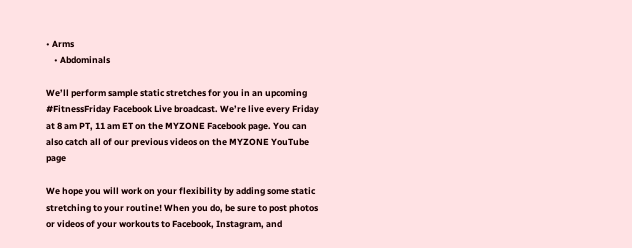• Arms
    • Abdominals

We’ll perform sample static stretches for you in an upcoming #FitnessFriday Facebook Live broadcast. We’re live every Friday at 8 am PT, 11 am ET on the MYZONE Facebook page. You can also catch all of our previous videos on the MYZONE YouTube page

We hope you will work on your flexibility by adding some static stretching to your routine! When you do, be sure to post photos or videos of your workouts to Facebook, Instagram, and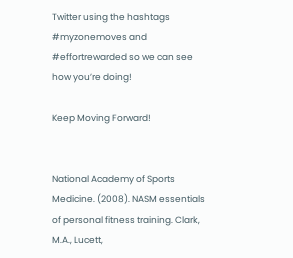Twitter using the hashtags #myzonemoves and #effortrewarded so we can see how you’re doing!

Keep Moving Forward!


National Academy of Sports Medicine. (2008). NASM essentials of personal fitness training. Clark, M.A., Lucett,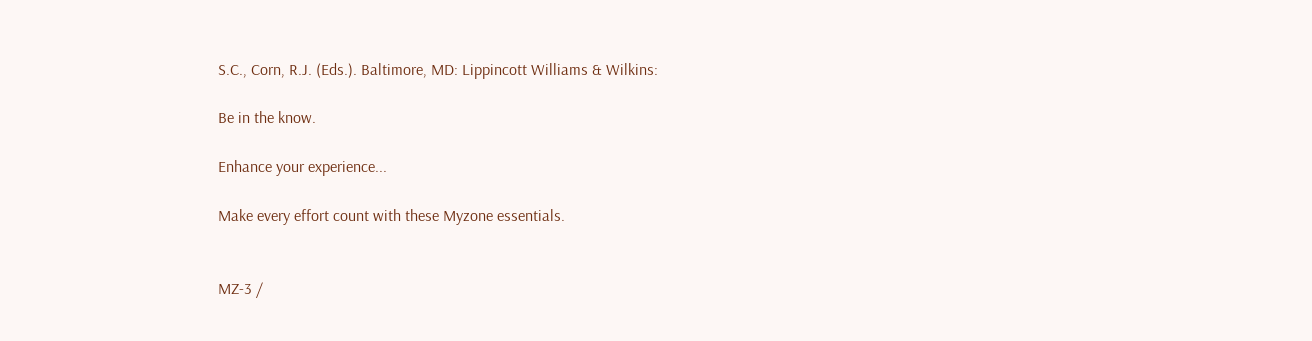S.C., Corn, R.J. (Eds.). Baltimore, MD: Lippincott Williams & Wilkins:

Be in the know.

Enhance your experience...

Make every effort count with these Myzone essentials.


MZ-3 /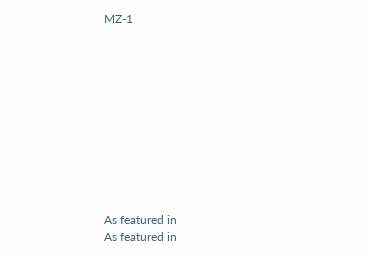MZ-1











As featured in
As featured in